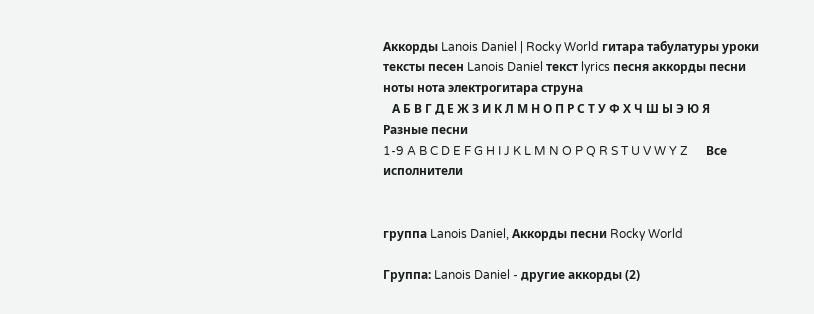Аккорды Lanois Daniel | Rocky World гитара табулатуры уроки тексты песен Lanois Daniel текст lyrics песня аккорды песни ноты нота электрогитара струна
   А Б В Г Д Е Ж З И К Л М Н О П Р С Т У Ф Х Ч Ш Ы Э Ю Я       Разные песни
1-9 A B C D E F G H I J K L M N O P Q R S T U V W Y Z      Все исполнители


группа Lanois Daniel, Аккорды песни Rocky World

Группа: Lanois Daniel - другие аккорды (2)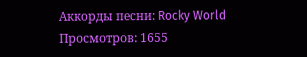Аккорды песни: Rocky World
Просмотров: 1655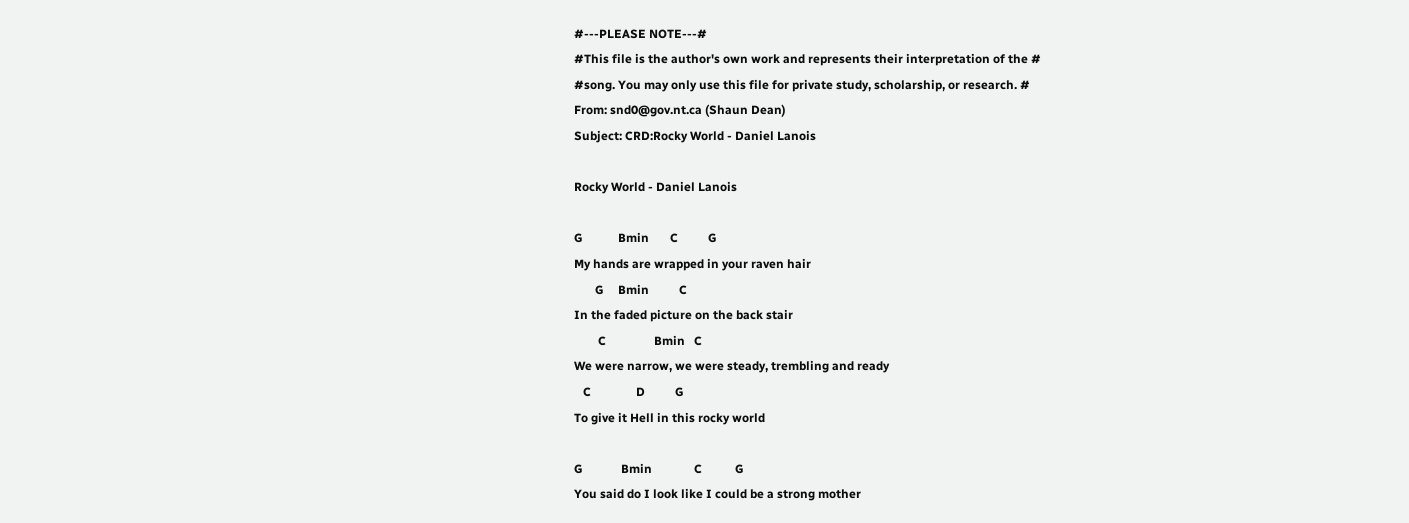#---PLEASE NOTE---#
#This file is the author's own work and represents their interpretation of the #
#song. You may only use this file for private study, scholarship, or research. #
From: snd0@gov.nt.ca (Shaun Dean)
Subject: CRD:Rocky World - Daniel Lanois

Rocky World - Daniel Lanois

G            Bmin       C          G
My hands are wrapped in your raven hair
       G     Bmin          C
In the faded picture on the back stair
        C                Bmin   C
We were narrow, we were steady, trembling and ready
   C               D          G
To give it Hell in this rocky world

G             Bmin              C           G
You said do I look like I could be a strong mother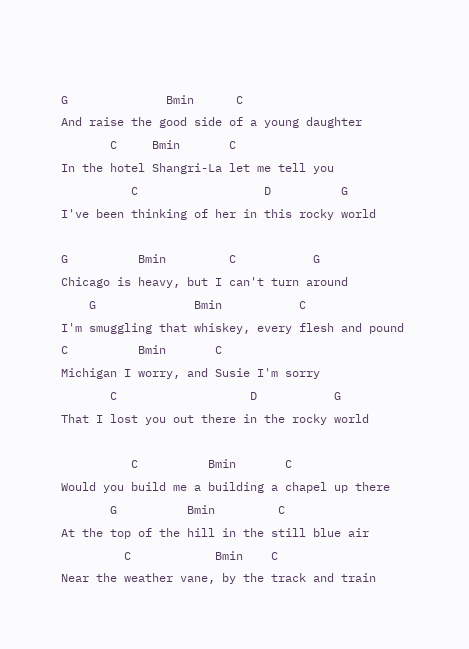G              Bmin      C
And raise the good side of a young daughter
       C     Bmin       C
In the hotel Shangri-La let me tell you
          C                  D          G
I've been thinking of her in this rocky world

G          Bmin         C           G
Chicago is heavy, but I can't turn around
    G              Bmin           C
I'm smuggling that whiskey, every flesh and pound
C          Bmin       C
Michigan I worry, and Susie I'm sorry
       C                   D           G
That I lost you out there in the rocky world

          C          Bmin       C
Would you build me a building a chapel up there
       G          Bmin         C
At the top of the hill in the still blue air
         C            Bmin    C
Near the weather vane, by the track and train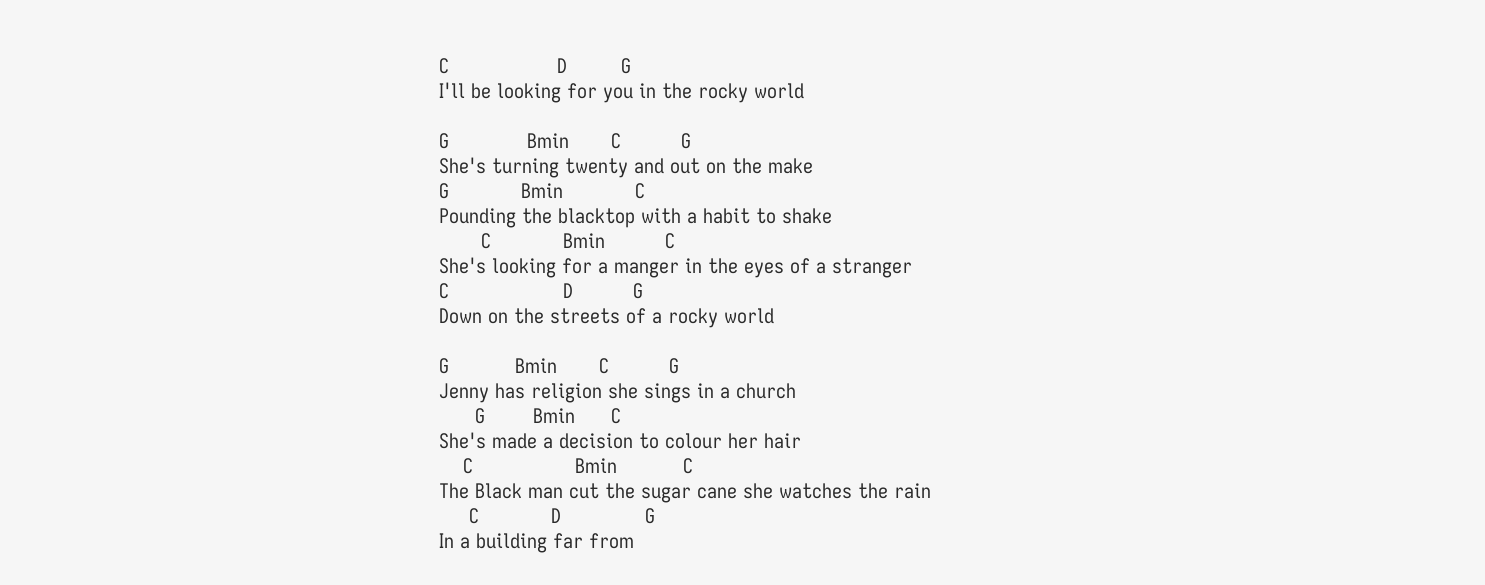C                  D         G
I'll be looking for you in the rocky world

G             Bmin       C          G
She's turning twenty and out on the make
G            Bmin            C
Pounding the blacktop with a habit to shake
       C            Bmin          C
She's looking for a manger in the eyes of a stranger
C                   D          G
Down on the streets of a rocky world

G           Bmin       C          G
Jenny has religion she sings in a church
      G        Bmin      C
She's made a decision to colour her hair
    C                 Bmin           C
The Black man cut the sugar cane she watches the rain
     C            D              G
In a building far from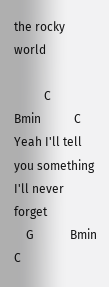the rocky world

          C        Bmin           C
Yeah I'll tell you something I'll never forget
    G            Bmin   C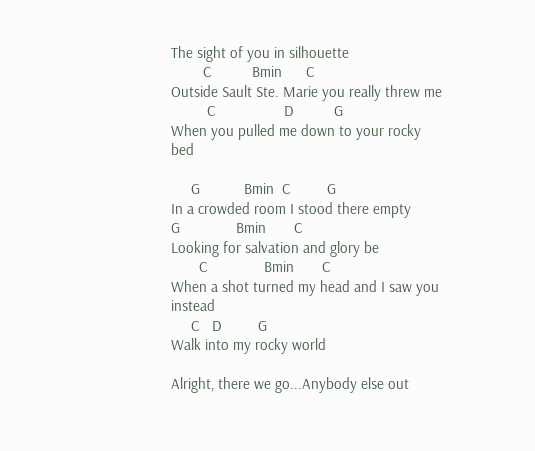The sight of you in silhouette
        C          Bmin      C
Outside Sault Ste. Marie you really threw me
         C                 D          G
When you pulled me down to your rocky bed

     G           Bmin  C         G
In a crowded room I stood there empty
G              Bmin       C
Looking for salvation and glory be
       C              Bmin       C
When a shot turned my head and I saw you instead
     C   D         G
Walk into my rocky world

Alright, there we go...Anybody else out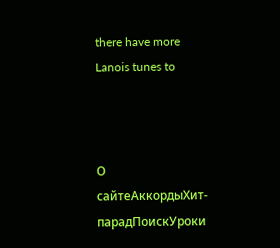there have more Lanois tunes to



О сайтеАккордыХит-парадПоискУроки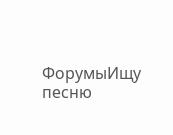ФорумыИщу песню